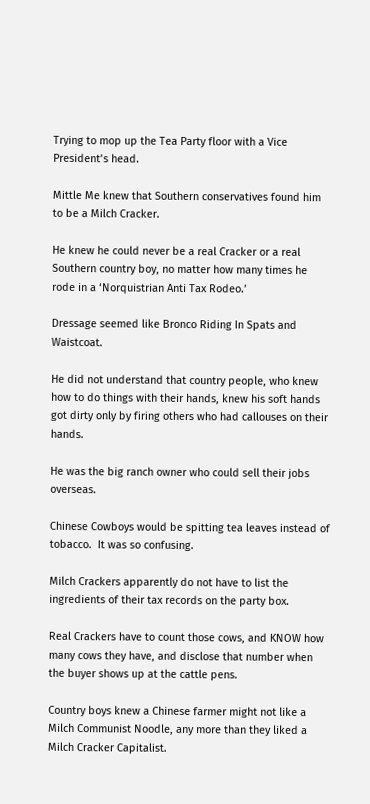Trying to mop up the Tea Party floor with a Vice President’s head.

Mittle Me knew that Southern conservatives found him to be a Milch Cracker.

He knew he could never be a real Cracker or a real Southern country boy, no matter how many times he rode in a ‘Norquistrian Anti Tax Rodeo.’

Dressage seemed like Bronco Riding In Spats and Waistcoat.

He did not understand that country people, who knew how to do things with their hands, knew his soft hands got dirty only by firing others who had callouses on their hands.

He was the big ranch owner who could sell their jobs overseas.

Chinese Cowboys would be spitting tea leaves instead of tobacco.  It was so confusing.

Milch Crackers apparently do not have to list the ingredients of their tax records on the party box.

Real Crackers have to count those cows, and KNOW how many cows they have, and disclose that number when the buyer shows up at the cattle pens.

Country boys knew a Chinese farmer might not like a Milch Communist Noodle, any more than they liked a Milch Cracker Capitalist.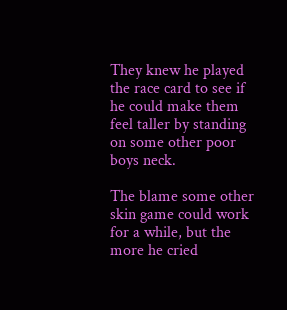They knew he played the race card to see if he could make them feel taller by standing on some other poor boys neck.

The blame some other skin game could work for a while, but the more he cried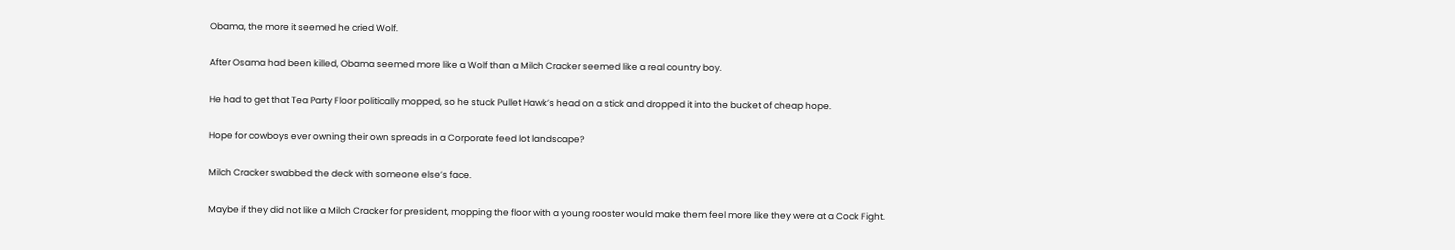Obama, the more it seemed he cried Wolf.

After Osama had been killed, Obama seemed more like a Wolf than a Milch Cracker seemed like a real country boy.

He had to get that Tea Party Floor politically mopped, so he stuck Pullet Hawk’s head on a stick and dropped it into the bucket of cheap hope.

Hope for cowboys ever owning their own spreads in a Corporate feed lot landscape?

Milch Cracker swabbed the deck with someone else’s face.

Maybe if they did not like a Milch Cracker for president, mopping the floor with a young rooster would make them feel more like they were at a Cock Fight.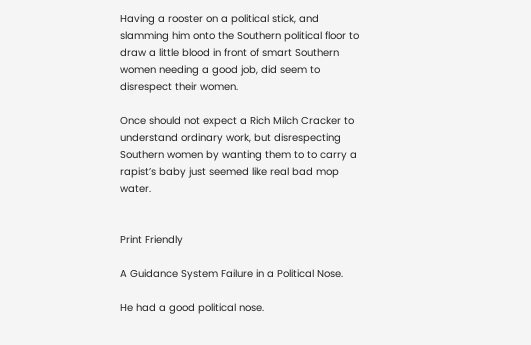Having a rooster on a political stick, and slamming him onto the Southern political floor to draw a little blood in front of smart Southern women needing a good job, did seem to disrespect their women.

Once should not expect a Rich Milch Cracker to understand ordinary work, but disrespecting Southern women by wanting them to to carry a rapist’s baby just seemed like real bad mop water.


Print Friendly

A Guidance System Failure in a Political Nose.

He had a good political nose.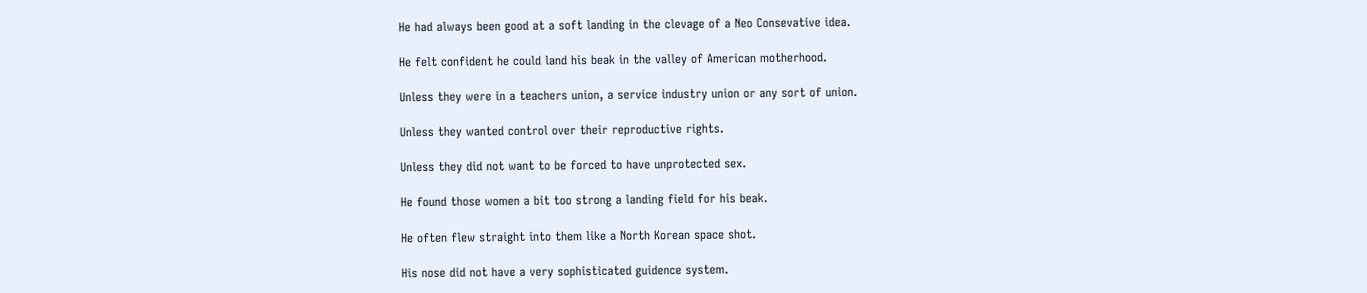He had always been good at a soft landing in the clevage of a Neo Consevative idea.

He felt confident he could land his beak in the valley of American motherhood.

Unless they were in a teachers union, a service industry union or any sort of union.

Unless they wanted control over their reproductive rights.

Unless they did not want to be forced to have unprotected sex.

He found those women a bit too strong a landing field for his beak.

He often flew straight into them like a North Korean space shot.

His nose did not have a very sophisticated guidence system.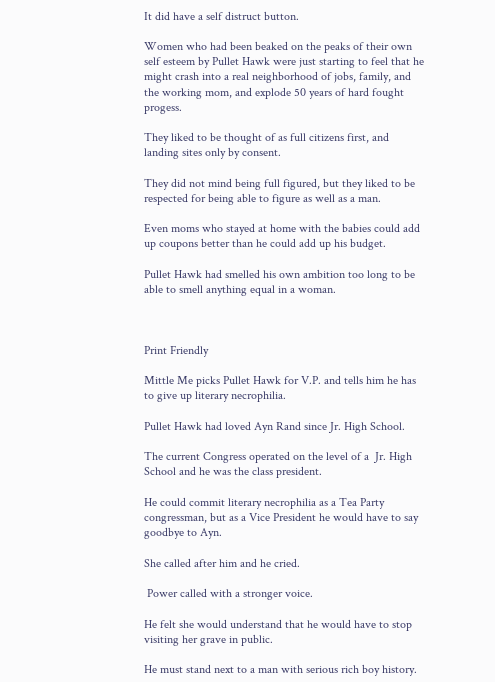It did have a self distruct button.

Women who had been beaked on the peaks of their own self esteem by Pullet Hawk were just starting to feel that he might crash into a real neighborhood of jobs, family, and the working mom, and explode 50 years of hard fought progess.

They liked to be thought of as full citizens first, and landing sites only by consent.

They did not mind being full figured, but they liked to be respected for being able to figure as well as a man.

Even moms who stayed at home with the babies could add up coupons better than he could add up his budget.

Pullet Hawk had smelled his own ambition too long to be able to smell anything equal in a woman.



Print Friendly

Mittle Me picks Pullet Hawk for V.P. and tells him he has to give up literary necrophilia.

Pullet Hawk had loved Ayn Rand since Jr. High School.

The current Congress operated on the level of a  Jr. High School and he was the class president.

He could commit literary necrophilia as a Tea Party congressman, but as a Vice President he would have to say goodbye to Ayn.

She called after him and he cried.

 Power called with a stronger voice.

He felt she would understand that he would have to stop visiting her grave in public.

He must stand next to a man with serious rich boy history.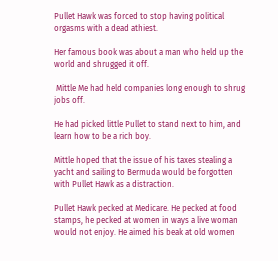Pullet Hawk was forced to stop having political orgasms with a dead athiest.

Her famous book was about a man who held up the world and shrugged it off.

 Mittle Me had held companies long enough to shrug jobs off.

He had picked little Pullet to stand next to him, and learn how to be a rich boy.

Mittle hoped that the issue of his taxes stealing a yacht and sailing to Bermuda would be forgotten with Pullet Hawk as a distraction.

Pullet Hawk pecked at Medicare. He pecked at food stamps, he pecked at women in ways a live woman would not enjoy. He aimed his beak at old women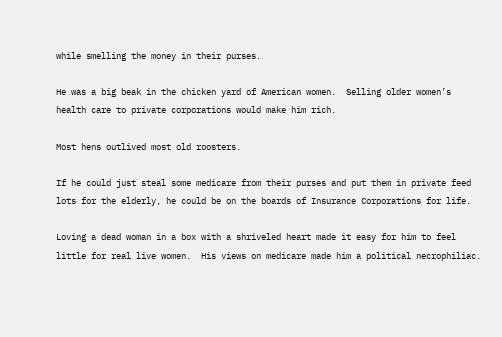while smelling the money in their purses.

He was a big beak in the chicken yard of American women.  Selling older women’s health care to private corporations would make him rich.

Most hens outlived most old roosters.

If he could just steal some medicare from their purses and put them in private feed lots for the elderly, he could be on the boards of Insurance Corporations for life.

Loving a dead woman in a box with a shriveled heart made it easy for him to feel little for real live women.  His views on medicare made him a political necrophiliac.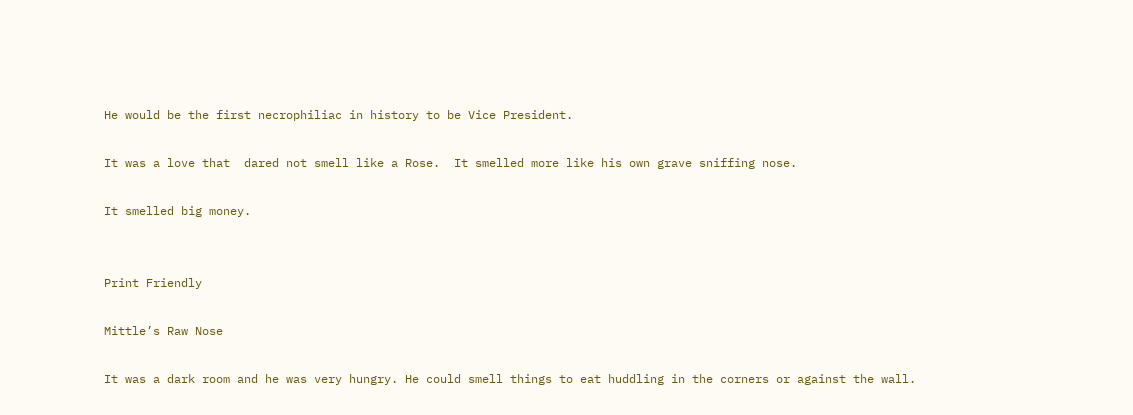He would be the first necrophiliac in history to be Vice President.

It was a love that  dared not smell like a Rose.  It smelled more like his own grave sniffing nose.

It smelled big money.


Print Friendly

Mittle’s Raw Nose

It was a dark room and he was very hungry. He could smell things to eat huddling in the corners or against the wall.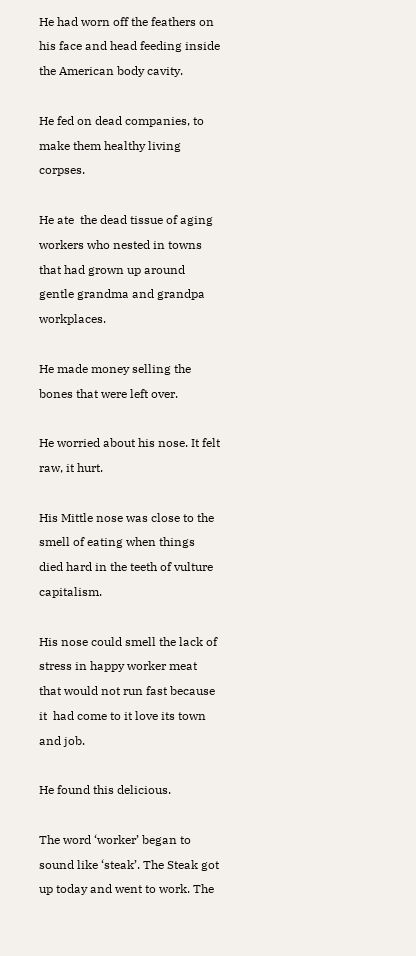He had worn off the feathers on his face and head feeding inside the American body cavity.

He fed on dead companies, to make them healthy living corpses.

He ate  the dead tissue of aging workers who nested in towns that had grown up around gentle grandma and grandpa workplaces.

He made money selling the bones that were left over.

He worried about his nose. It felt raw, it hurt.

His Mittle nose was close to the smell of eating when things died hard in the teeth of vulture capitalism.

His nose could smell the lack of stress in happy worker meat that would not run fast because it  had come to it love its town and job.

He found this delicious.

The word ‘worker’ began to sound like ‘steak’. The Steak got up today and went to work. The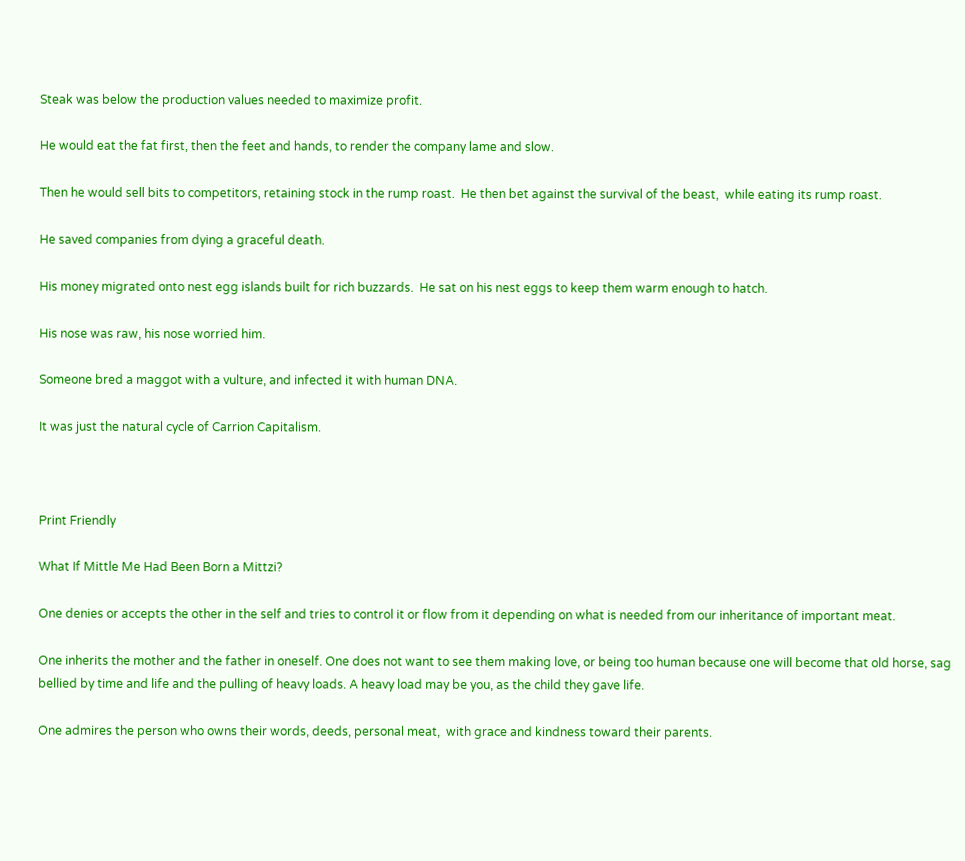Steak was below the production values needed to maximize profit.

He would eat the fat first, then the feet and hands, to render the company lame and slow.

Then he would sell bits to competitors, retaining stock in the rump roast.  He then bet against the survival of the beast,  while eating its rump roast.

He saved companies from dying a graceful death.

His money migrated onto nest egg islands built for rich buzzards.  He sat on his nest eggs to keep them warm enough to hatch.

His nose was raw, his nose worried him.

Someone bred a maggot with a vulture, and infected it with human DNA.

It was just the natural cycle of Carrion Capitalism.



Print Friendly

What If Mittle Me Had Been Born a Mittzi?

One denies or accepts the other in the self and tries to control it or flow from it depending on what is needed from our inheritance of important meat.

One inherits the mother and the father in oneself. One does not want to see them making love, or being too human because one will become that old horse, sag bellied by time and life and the pulling of heavy loads. A heavy load may be you, as the child they gave life.

One admires the person who owns their words, deeds, personal meat,  with grace and kindness toward their parents.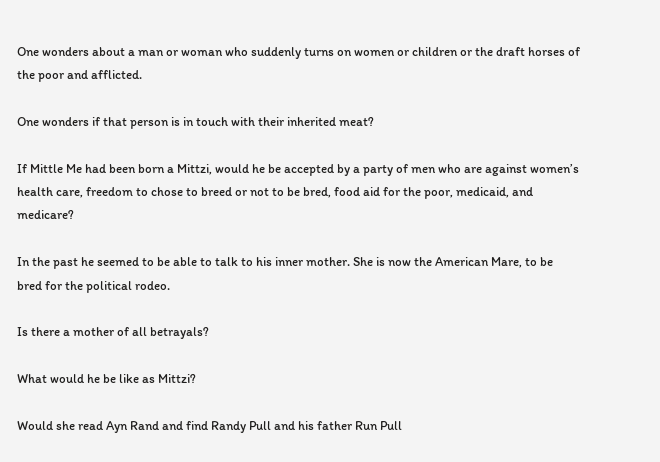One wonders about a man or woman who suddenly turns on women or children or the draft horses of the poor and afflicted.

One wonders if that person is in touch with their inherited meat?

If Mittle Me had been born a Mittzi, would he be accepted by a party of men who are against women’s health care, freedom to chose to breed or not to be bred, food aid for the poor, medicaid, and medicare?

In the past he seemed to be able to talk to his inner mother. She is now the American Mare, to be bred for the political rodeo.

Is there a mother of all betrayals?

What would he be like as Mittzi?

Would she read Ayn Rand and find Randy Pull and his father Run Pull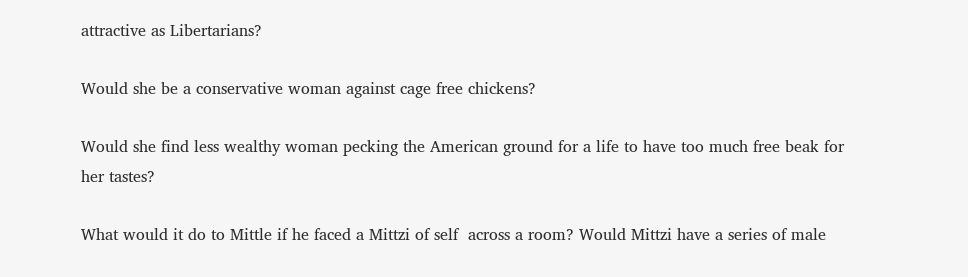attractive as Libertarians?

Would she be a conservative woman against cage free chickens?

Would she find less wealthy woman pecking the American ground for a life to have too much free beak for her tastes?

What would it do to Mittle if he faced a Mittzi of self  across a room? Would Mittzi have a series of male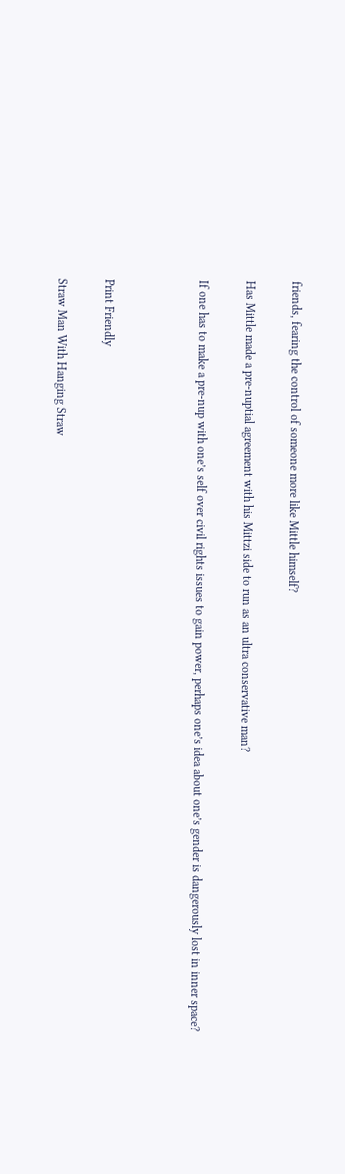friends, fearing the control of someone more like Mittle himself?

Has Mittle made a pre-nuptial agreement with his Mittzi side to run as an ultra conservative man?

If one has to make a pre-nup with one’s self over civil rights issues to gain power, perhaps one’s idea about one’s gender is dangerously lost in inner space?



Print Friendly

Straw Man With Hanging Straw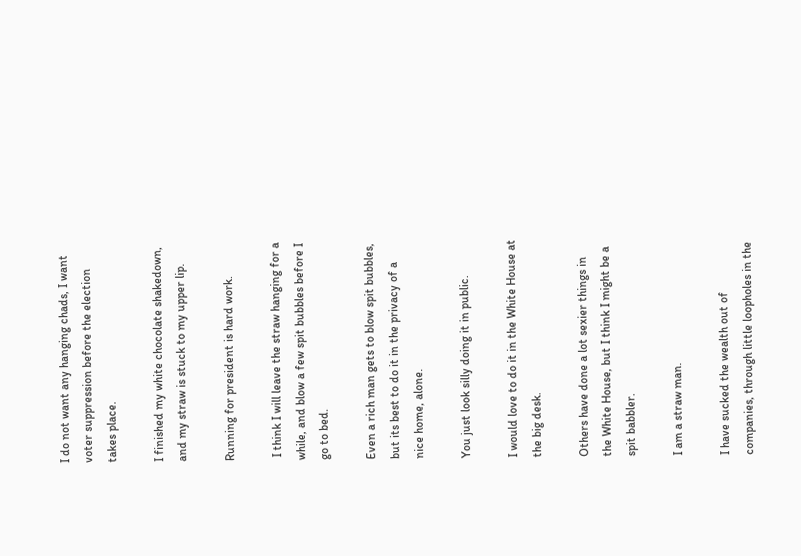I do not want any hanging chads, I want voter suppression before the election takes place.

I finished my white chocolate shakedown,  and my straw is stuck to my upper lip.

Running for president is hard work.

 I think I will leave the straw hanging for a while, and blow a few spit bubbles before I go to bed.

Even a rich man gets to blow spit bubbles, but its best to do it in the privacy of a nice home, alone.

You just look silly doing it in public.

I would love to do it in the White House at the big desk.

Others have done a lot sexier things in the White House, but I think I might be a spit babbler.

I am a straw man.

I have sucked the wealth out of companies, through little loopholes in the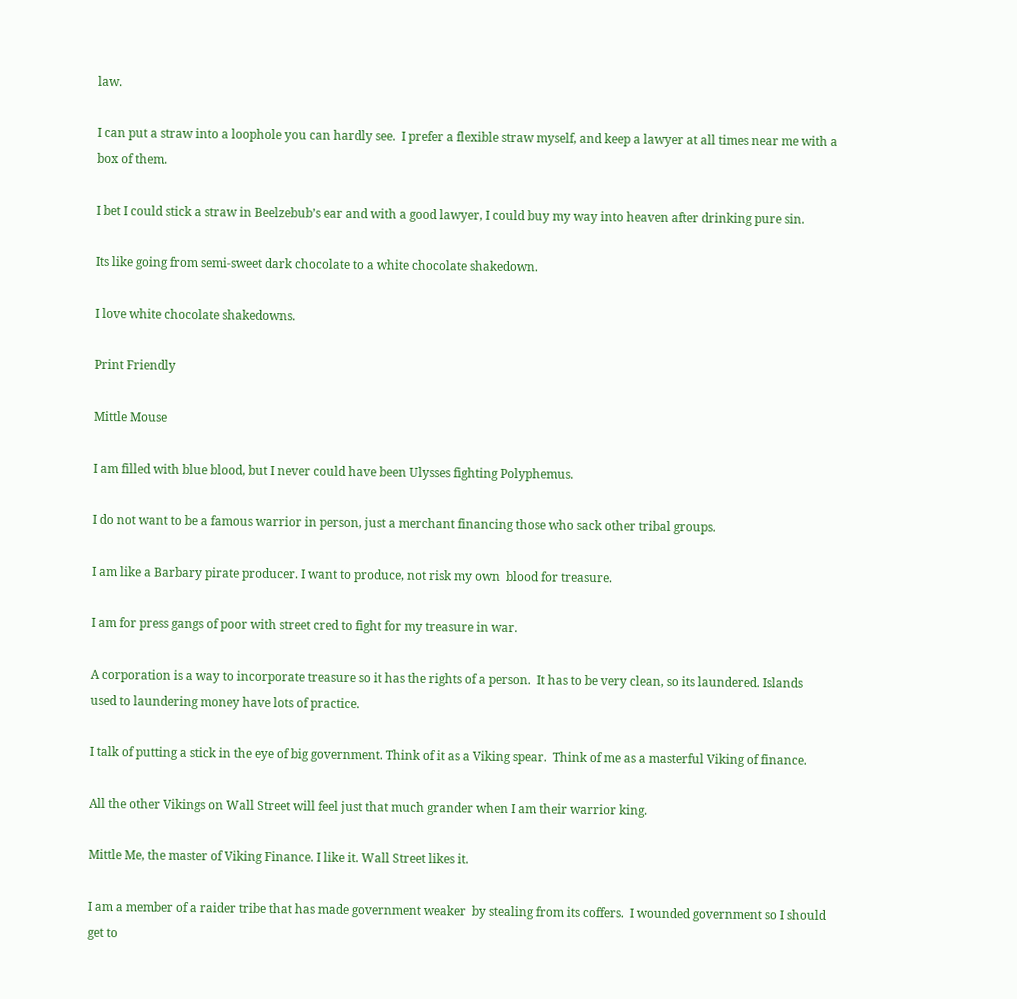law.

I can put a straw into a loophole you can hardly see.  I prefer a flexible straw myself, and keep a lawyer at all times near me with a box of them.

I bet I could stick a straw in Beelzebub’s ear and with a good lawyer, I could buy my way into heaven after drinking pure sin.

Its like going from semi-sweet dark chocolate to a white chocolate shakedown.

I love white chocolate shakedowns.

Print Friendly

Mittle Mouse

I am filled with blue blood, but I never could have been Ulysses fighting Polyphemus.

I do not want to be a famous warrior in person, just a merchant financing those who sack other tribal groups.

I am like a Barbary pirate producer. I want to produce, not risk my own  blood for treasure.

I am for press gangs of poor with street cred to fight for my treasure in war.

A corporation is a way to incorporate treasure so it has the rights of a person.  It has to be very clean, so its laundered. Islands used to laundering money have lots of practice.

I talk of putting a stick in the eye of big government. Think of it as a Viking spear.  Think of me as a masterful Viking of finance.

All the other Vikings on Wall Street will feel just that much grander when I am their warrior king.

Mittle Me, the master of Viking Finance. I like it. Wall Street likes it.

I am a member of a raider tribe that has made government weaker  by stealing from its coffers.  I wounded government so I should get to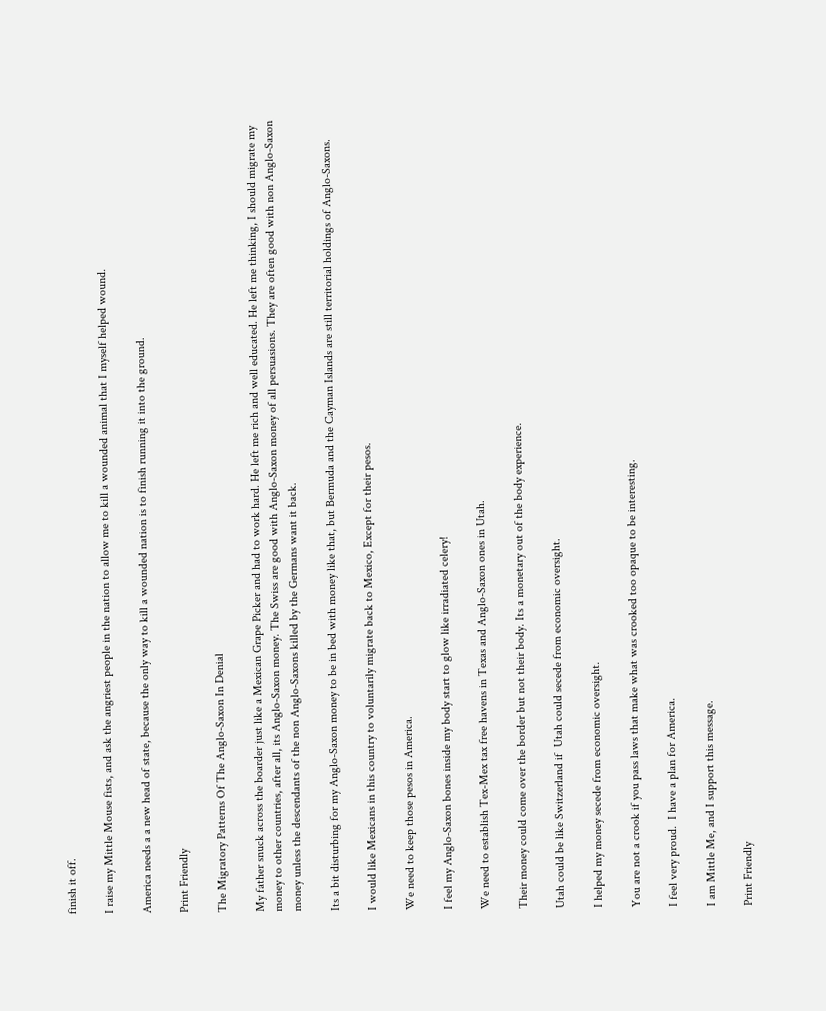finish it off.

I raise my Mittle Mouse fists, and ask the angriest people in the nation to allow me to kill a wounded animal that I myself helped wound.

America needs a a new head of state, because the only way to kill a wounded nation is to finish running it into the ground.

Print Friendly

The Migratory Patterns Of The Anglo-Saxon In Denial

My father snuck across the boarder just like a Mexican Grape Picker and had to work hard. He left me rich and well educated. He left me thinking, I should migrate my money to other countries, after all, its Anglo-Saxon money. The Swiss are good with Anglo-Saxon money of all persuasions. They are often good with non Anglo-Saxon money unless the descendants of the non Anglo-Saxons killed by the Germans want it back.

Its a bit disturbing for my Anglo-Saxon money to be in bed with money like that, but Bermuda and the Cayman Islands are still territorial holdings of Anglo-Saxons.

I would like Mexicans in this country to voluntarily migrate back to Mexico, Except for their pesos.

We need to keep those pesos in America.

I feel my Anglo-Saxon bones inside my body start to glow like irradiated celery!

We need to establish Tex-Mex tax free havens in Texas and Anglo-Saxon ones in Utah.

Their money could come over the border but not their body. Its a monetary out of the body experience.

Utah could be like Switzerland if  Utah could secede from economic oversight.

I helped my money secede from economic oversight.

You are not a crook if you pass laws that make what was crooked too opaque to be interesting.

I feel very proud.  I have a plan for America.

I am Mittle Me, and I support this message.

Print Friendly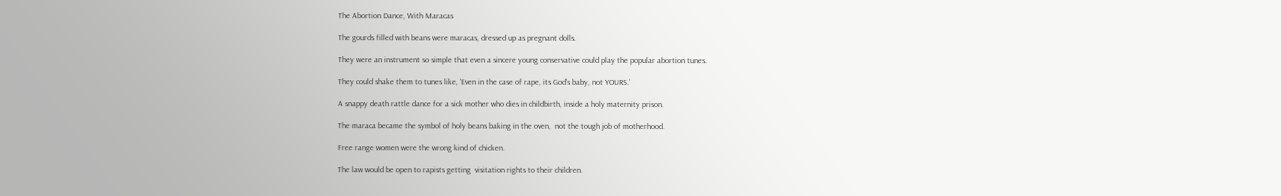The Abortion Dance, With Maracas

The gourds filled with beans were maracas, dressed up as pregnant dolls.

They were an instrument so simple that even a sincere young conservative could play the popular abortion tunes.

They could shake them to tunes like, ‘Even in the case of rape, its God’s baby, not YOURS.’

A snappy death rattle dance for a sick mother who dies in childbirth, inside a holy maternity prison.

The maraca became the symbol of holy beans baking in the oven,  not the tough job of motherhood.

Free range women were the wrong kind of chicken.

The law would be open to rapists getting  visitation rights to their children.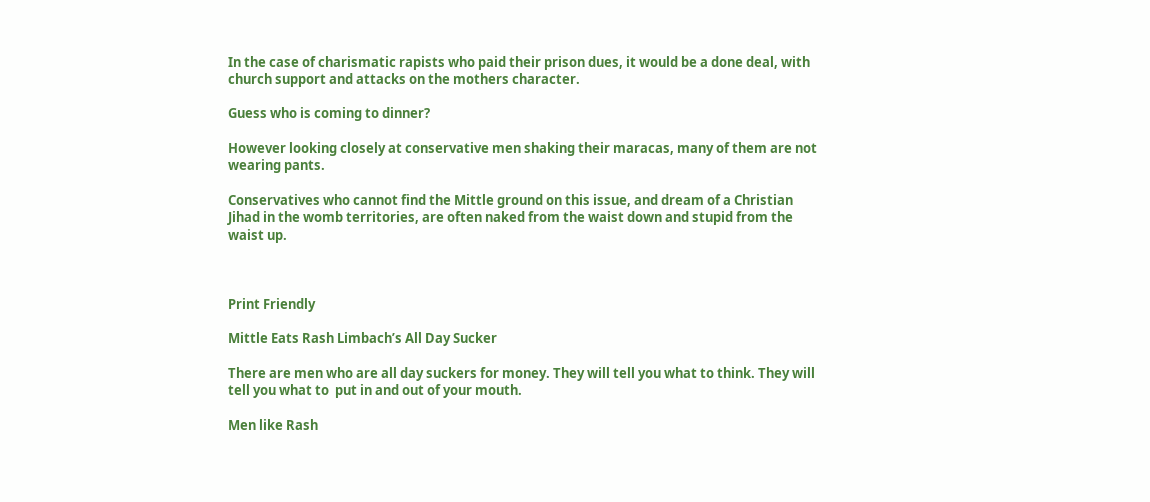In the case of charismatic rapists who paid their prison dues, it would be a done deal, with church support and attacks on the mothers character.

Guess who is coming to dinner?

However looking closely at conservative men shaking their maracas, many of them are not wearing pants.

Conservatives who cannot find the Mittle ground on this issue, and dream of a Christian Jihad in the womb territories, are often naked from the waist down and stupid from the waist up.



Print Friendly

Mittle Eats Rash Limbach’s All Day Sucker

There are men who are all day suckers for money. They will tell you what to think. They will tell you what to  put in and out of your mouth.

Men like Rash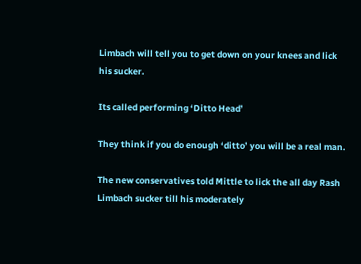Limbach will tell you to get down on your knees and lick his sucker.

Its called performing ‘Ditto Head’

They think if you do enough ‘ditto’ you will be a real man.

The new conservatives told Mittle to lick the all day Rash Limbach sucker till his moderately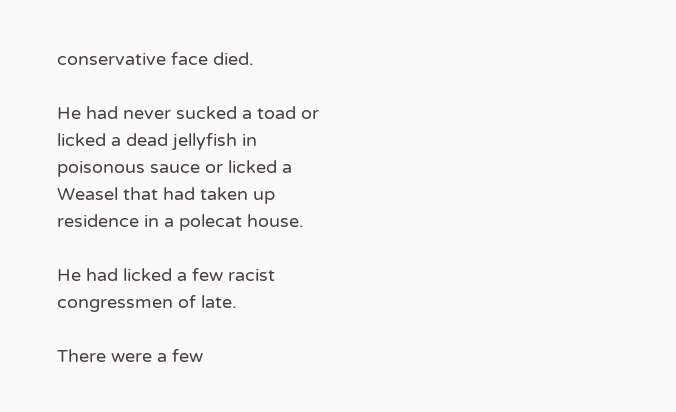conservative face died.

He had never sucked a toad or licked a dead jellyfish in poisonous sauce or licked a Weasel that had taken up residence in a polecat house.

He had licked a few racist congressmen of late.

There were a few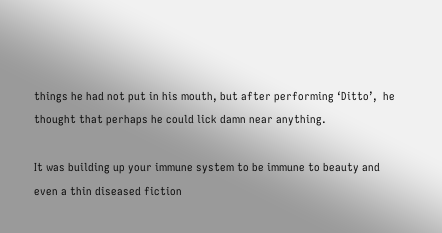things he had not put in his mouth, but after performing ‘Ditto’,  he thought that perhaps he could lick damn near anything.

It was building up your immune system to be immune to beauty and even a thin diseased fiction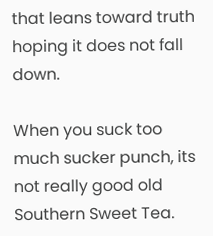that leans toward truth hoping it does not fall down.

When you suck too much sucker punch, its not really good old Southern Sweet Tea.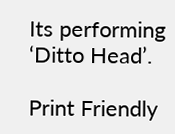Its performing ‘Ditto Head’.

Print Friendly